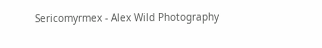Sericomyrmex - Alex Wild Photography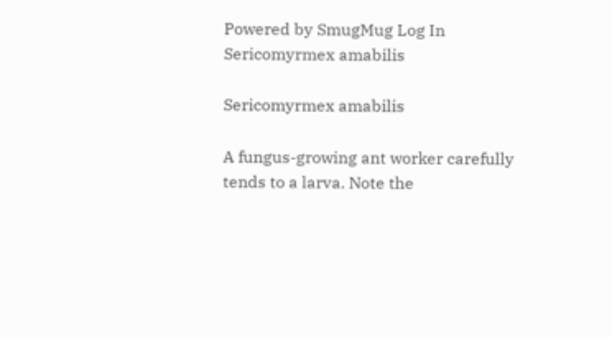Powered by SmugMug Log In
Sericomyrmex amabilis

Sericomyrmex amabilis

A fungus-growing ant worker carefully tends to a larva. Note the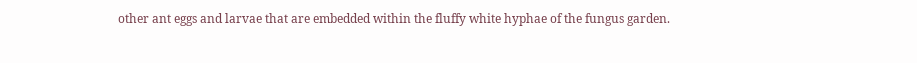other ant eggs and larvae that are embedded within the fluffy white hyphae of the fungus garden.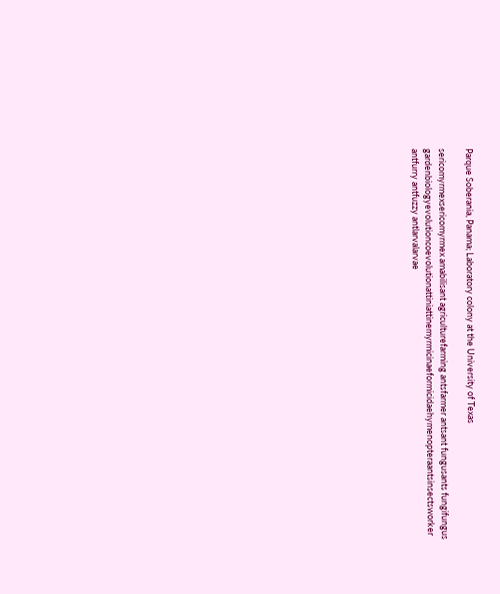Parque Soberania, Panama; Laboratory colony at the University of Texas

sericomyrmexsericomyrmex amabilisant agriculturefarming antsfarmer antsant fungusants fungifungus gardenbiologyevolutioncoevolutionattiniattinemyrmicinaeformicidaehymenopteraantsinsectsworker antfurry antfuzzy antlarvalarvae